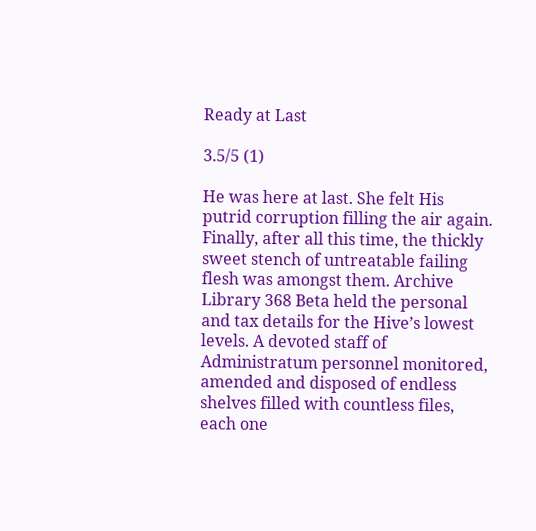Ready at Last

3.5/5 (1)

He was here at last. She felt His putrid corruption filling the air again. Finally, after all this time, the thickly sweet stench of untreatable failing flesh was amongst them. Archive Library 368 Beta held the personal and tax details for the Hive’s lowest levels. A devoted staff of Administratum personnel monitored, amended and disposed of endless shelves filled with countless files, each one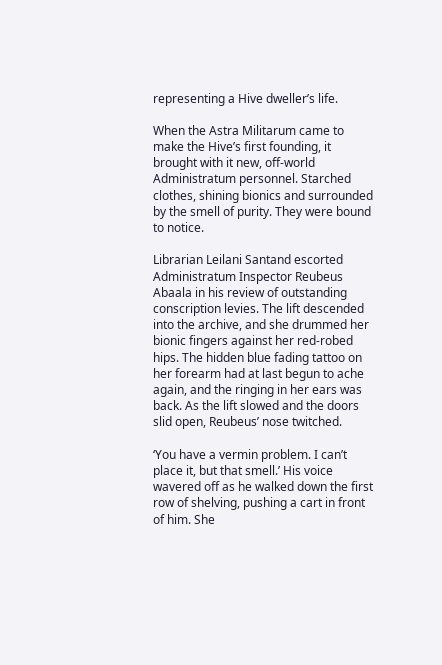representing a Hive dweller’s life.

When the Astra Militarum came to make the Hive’s first founding, it brought with it new, off-world Administratum personnel. Starched clothes, shining bionics and surrounded by the smell of purity. They were bound to notice.

Librarian Leilani Santand escorted Administratum Inspector Reubeus Abaala in his review of outstanding conscription levies. The lift descended into the archive, and she drummed her bionic fingers against her red-robed hips. The hidden blue fading tattoo on her forearm had at last begun to ache again, and the ringing in her ears was back. As the lift slowed and the doors slid open, Reubeus’ nose twitched.

‘You have a vermin problem. I can’t place it, but that smell.’ His voice wavered off as he walked down the first row of shelving, pushing a cart in front of him. She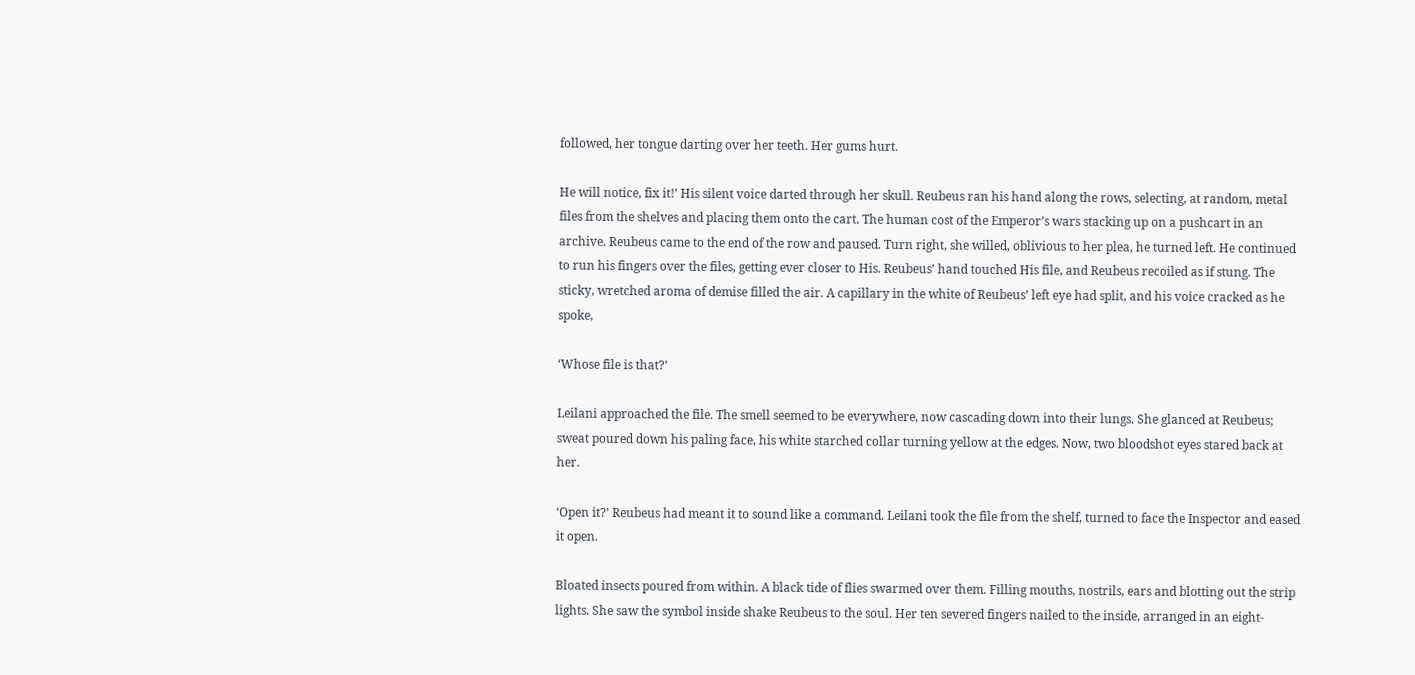followed, her tongue darting over her teeth. Her gums hurt.

He will notice, fix it!’ His silent voice darted through her skull. Reubeus ran his hand along the rows, selecting, at random, metal files from the shelves and placing them onto the cart. The human cost of the Emperor’s wars stacking up on a pushcart in an archive. Reubeus came to the end of the row and paused. Turn right, she willed, oblivious to her plea, he turned left. He continued to run his fingers over the files, getting ever closer to His. Reubeus’ hand touched His file, and Reubeus recoiled as if stung. The sticky, wretched aroma of demise filled the air. A capillary in the white of Reubeus’ left eye had split, and his voice cracked as he spoke,

‘Whose file is that?’

Leilani approached the file. The smell seemed to be everywhere, now cascading down into their lungs. She glanced at Reubeus; sweat poured down his paling face, his white starched collar turning yellow at the edges. Now, two bloodshot eyes stared back at her.

‘Open it?’ Reubeus had meant it to sound like a command. Leilani took the file from the shelf, turned to face the Inspector and eased it open.

Bloated insects poured from within. A black tide of flies swarmed over them. Filling mouths, nostrils, ears and blotting out the strip lights. She saw the symbol inside shake Reubeus to the soul. Her ten severed fingers nailed to the inside, arranged in an eight-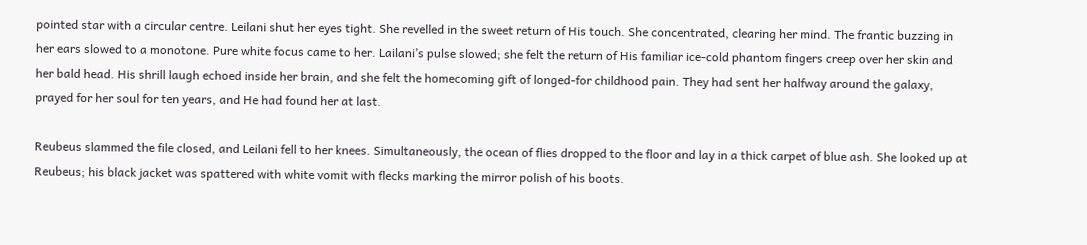pointed star with a circular centre. Leilani shut her eyes tight. She revelled in the sweet return of His touch. She concentrated, clearing her mind. The frantic buzzing in her ears slowed to a monotone. Pure white focus came to her. Lailani’s pulse slowed; she felt the return of His familiar ice-cold phantom fingers creep over her skin and her bald head. His shrill laugh echoed inside her brain, and she felt the homecoming gift of longed-for childhood pain. They had sent her halfway around the galaxy, prayed for her soul for ten years, and He had found her at last.

Reubeus slammed the file closed, and Leilani fell to her knees. Simultaneously, the ocean of flies dropped to the floor and lay in a thick carpet of blue ash. She looked up at Reubeus; his black jacket was spattered with white vomit with flecks marking the mirror polish of his boots.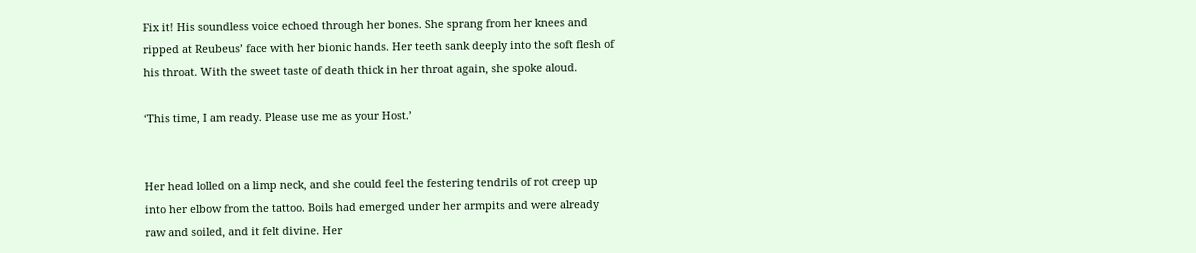Fix it! His soundless voice echoed through her bones. She sprang from her knees and ripped at Reubeus’ face with her bionic hands. Her teeth sank deeply into the soft flesh of his throat. With the sweet taste of death thick in her throat again, she spoke aloud.

‘This time, I am ready. Please use me as your Host.’


Her head lolled on a limp neck, and she could feel the festering tendrils of rot creep up into her elbow from the tattoo. Boils had emerged under her armpits and were already raw and soiled, and it felt divine. Her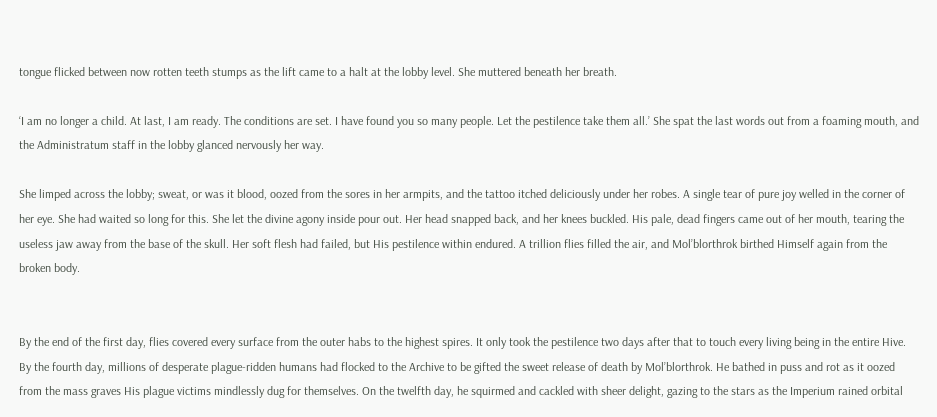tongue flicked between now rotten teeth stumps as the lift came to a halt at the lobby level. She muttered beneath her breath.

‘I am no longer a child. At last, I am ready. The conditions are set. I have found you so many people. Let the pestilence take them all.’ She spat the last words out from a foaming mouth, and the Administratum staff in the lobby glanced nervously her way.

She limped across the lobby; sweat, or was it blood, oozed from the sores in her armpits, and the tattoo itched deliciously under her robes. A single tear of pure joy welled in the corner of her eye. She had waited so long for this. She let the divine agony inside pour out. Her head snapped back, and her knees buckled. His pale, dead fingers came out of her mouth, tearing the useless jaw away from the base of the skull. Her soft flesh had failed, but His pestilence within endured. A trillion flies filled the air, and Mol’blorthrok birthed Himself again from the broken body.


By the end of the first day, flies covered every surface from the outer habs to the highest spires. It only took the pestilence two days after that to touch every living being in the entire Hive. By the fourth day, millions of desperate plague-ridden humans had flocked to the Archive to be gifted the sweet release of death by Mol’blorthrok. He bathed in puss and rot as it oozed from the mass graves His plague victims mindlessly dug for themselves. On the twelfth day, he squirmed and cackled with sheer delight, gazing to the stars as the Imperium rained orbital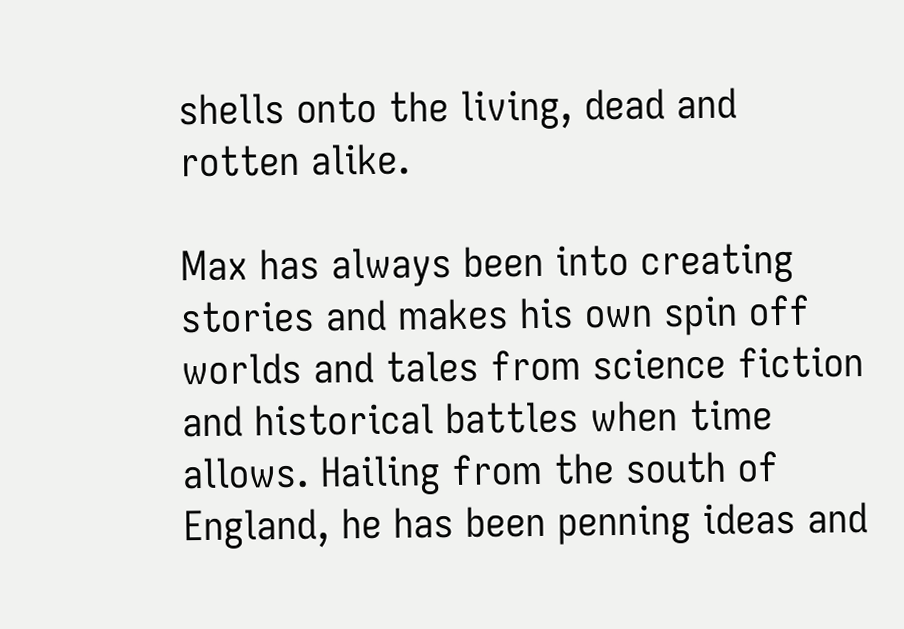shells onto the living, dead and rotten alike.

Max has always been into creating stories and makes his own spin off worlds and tales from science fiction and historical battles when time allows. Hailing from the south of England, he has been penning ideas and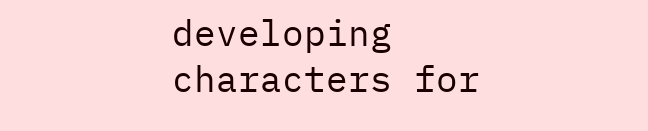developing characters for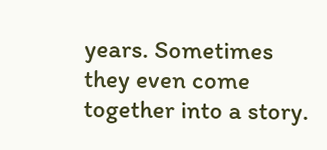years. Sometimes they even come together into a story.